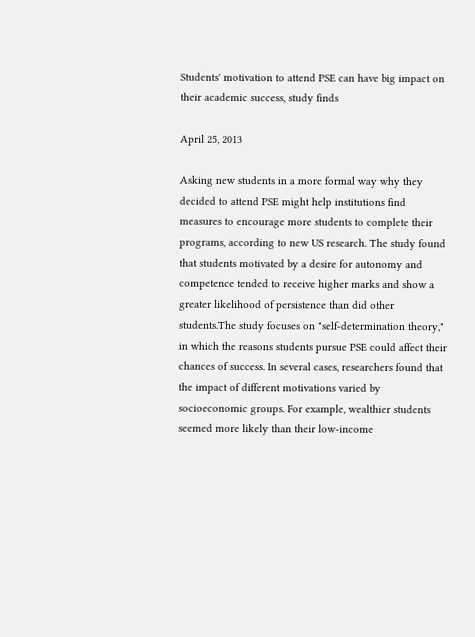Students' motivation to attend PSE can have big impact on their academic success, study finds

April 25, 2013

Asking new students in a more formal way why they decided to attend PSE might help institutions find measures to encourage more students to complete their programs, according to new US research. The study found that students motivated by a desire for autonomy and competence tended to receive higher marks and show a greater likelihood of persistence than did other students.The study focuses on "self-determination theory," in which the reasons students pursue PSE could affect their chances of success. In several cases, researchers found that the impact of different motivations varied by socioeconomic groups. For example, wealthier students seemed more likely than their low-income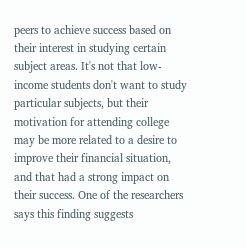peers to achieve success based on their interest in studying certain subject areas. It's not that low-income students don't want to study particular subjects, but their motivation for attending college may be more related to a desire to improve their financial situation, and that had a strong impact on their success. One of the researchers says this finding suggests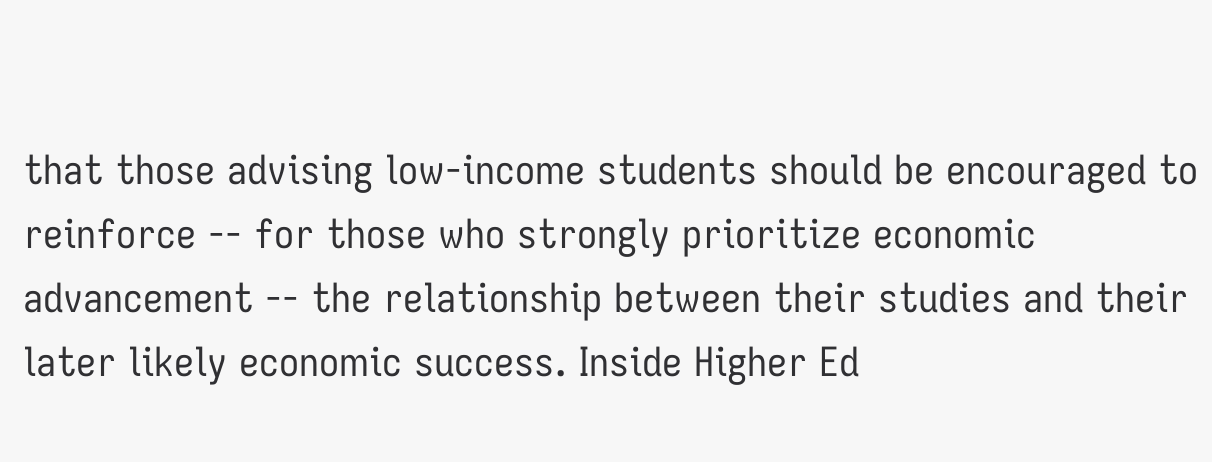that those advising low-income students should be encouraged to reinforce -- for those who strongly prioritize economic advancement -- the relationship between their studies and their later likely economic success. Inside Higher Ed